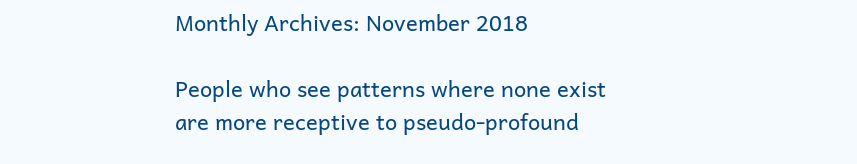Monthly Archives: November 2018

People who see patterns where none exist are more receptive to pseudo-profound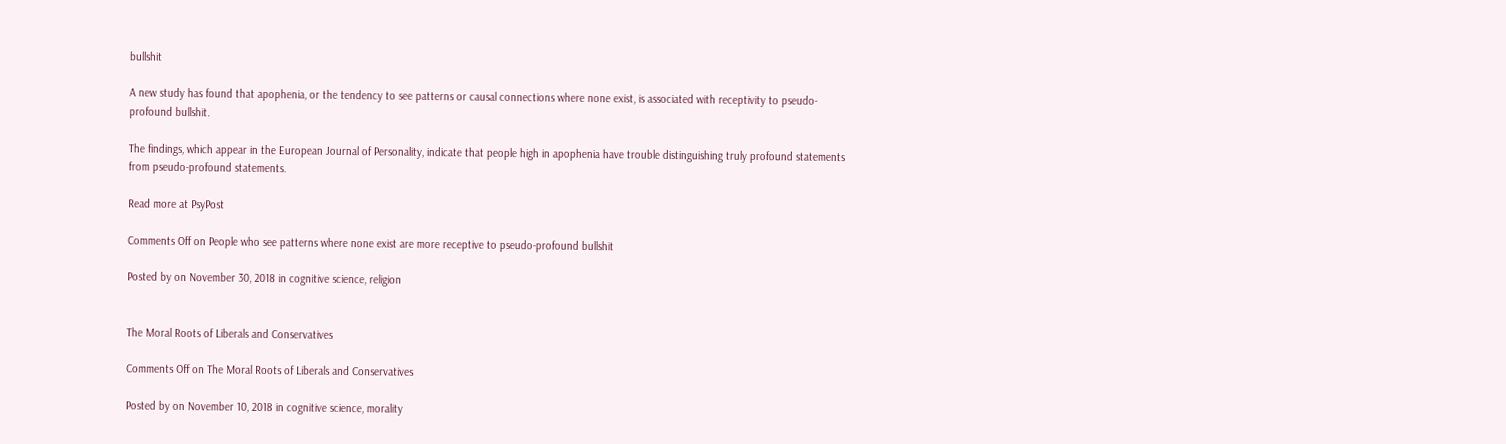bullshit

A new study has found that apophenia, or the tendency to see patterns or causal connections where none exist, is associated with receptivity to pseudo-profound bullshit.

The findings, which appear in the European Journal of Personality, indicate that people high in apophenia have trouble distinguishing truly profound statements from pseudo-profound statements.

Read more at PsyPost

Comments Off on People who see patterns where none exist are more receptive to pseudo-profound bullshit

Posted by on November 30, 2018 in cognitive science, religion


The Moral Roots of Liberals and Conservatives

Comments Off on The Moral Roots of Liberals and Conservatives

Posted by on November 10, 2018 in cognitive science, morality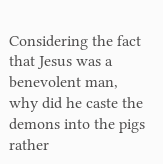Considering the fact that Jesus was a benevolent man, why did he caste the demons into the pigs rather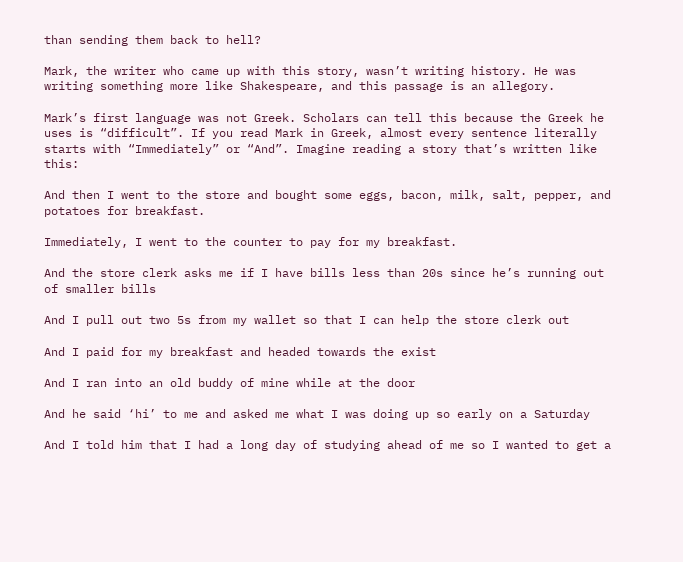than sending them back to hell?

Mark, the writer who came up with this story, wasn’t writing history. He was writing something more like Shakespeare, and this passage is an allegory.

Mark’s first language was not Greek. Scholars can tell this because the Greek he uses is “difficult”. If you read Mark in Greek, almost every sentence literally starts with “Immediately” or “And”. Imagine reading a story that’s written like this:

And then I went to the store and bought some eggs, bacon, milk, salt, pepper, and potatoes for breakfast.

Immediately, I went to the counter to pay for my breakfast.

And the store clerk asks me if I have bills less than 20s since he’s running out of smaller bills

And I pull out two 5s from my wallet so that I can help the store clerk out

And I paid for my breakfast and headed towards the exist

And I ran into an old buddy of mine while at the door

And he said ‘hi’ to me and asked me what I was doing up so early on a Saturday

And I told him that I had a long day of studying ahead of me so I wanted to get a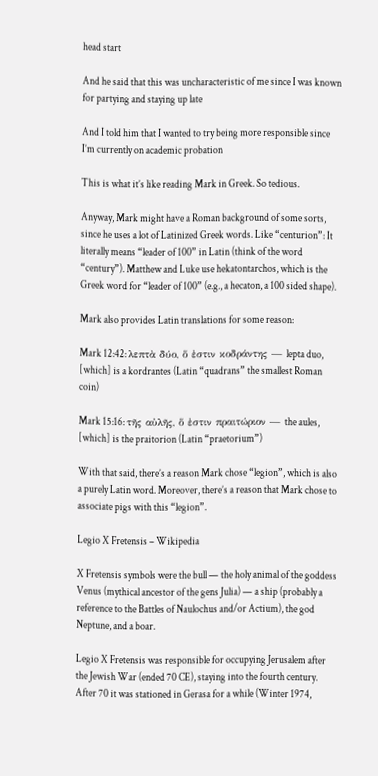head start

And he said that this was uncharacteristic of me since I was known for partying and staying up late

And I told him that I wanted to try being more responsible since I’m currently on academic probation

This is what it’s like reading Mark in Greek. So tedious.

Anyway, Mark might have a Roman background of some sorts, since he uses a lot of Latinized Greek words. Like “centurion”: It literally means “leader of 100” in Latin (think of the word “century”). Matthew and Luke use hekatontarchos, which is the Greek word for “leader of 100” (e.g., a hecaton, a 100 sided shape).

Mark also provides Latin translations for some reason:

Mark 12:42: λεπτὰ δύο, ὅ ἐστιν κοδράντης — lepta duo, [which] is a kordrantes (Latin “quadrans” the smallest Roman coin)

Mark 15:16: τῆς αὐλῆς, ὅ ἐστιν πραιτώριον — the aules, [which] is the praitorion (Latin “praetorium”)

With that said, there’s a reason Mark chose “legion”, which is also a purely Latin word. Moreover, there’s a reason that Mark chose to associate pigs with this “legion”.

Legio X Fretensis – Wikipedia

X Fretensis symbols were the bull — the holy animal of the goddess Venus (mythical ancestor of the gens Julia) — a ship (probably a reference to the Battles of Naulochus and/or Actium), the god Neptune, and a boar.

Legio X Fretensis was responsible for occupying Jerusalem after the Jewish War (ended 70 CE), staying into the fourth century. After 70 it was stationed in Gerasa for a while (Winter 1974,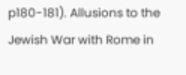p180-181). Allusions to the Jewish War with Rome in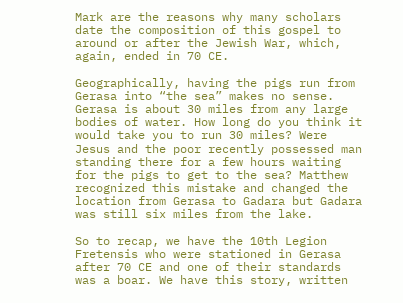Mark are the reasons why many scholars date the composition of this gospel to around or after the Jewish War, which, again, ended in 70 CE.

Geographically, having the pigs run from Gerasa into “the sea” makes no sense. Gerasa is about 30 miles from any large bodies of water. How long do you think it would take you to run 30 miles? Were Jesus and the poor recently possessed man standing there for a few hours waiting for the pigs to get to the sea? Matthew recognized this mistake and changed the location from Gerasa to Gadara but Gadara was still six miles from the lake.

So to recap, we have the 10th Legion Fretensis who were stationed in Gerasa after 70 CE and one of their standards was a boar. We have this story, written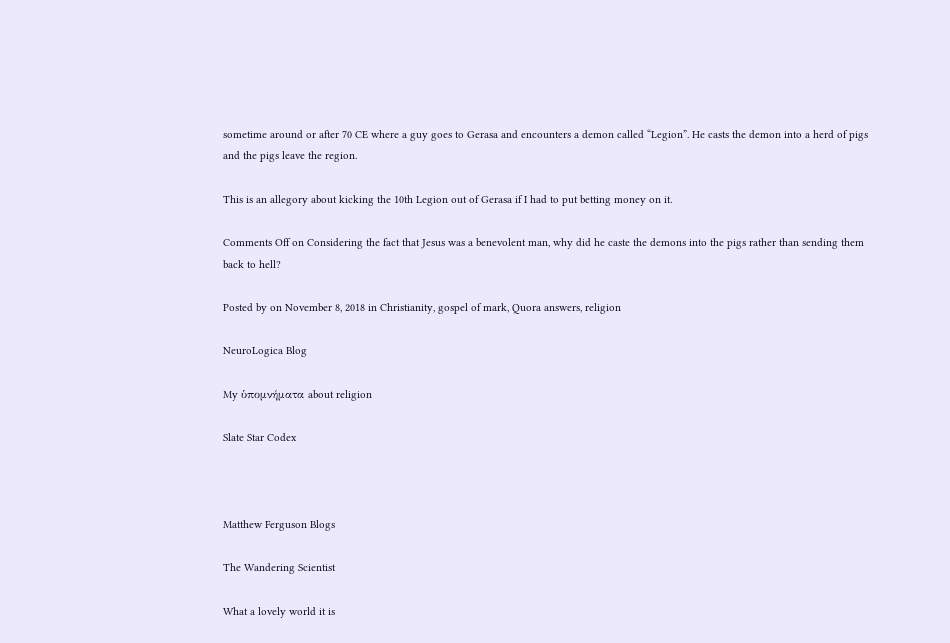sometime around or after 70 CE where a guy goes to Gerasa and encounters a demon called “Legion”. He casts the demon into a herd of pigs and the pigs leave the region.

This is an allegory about kicking the 10th Legion out of Gerasa if I had to put betting money on it.

Comments Off on Considering the fact that Jesus was a benevolent man, why did he caste the demons into the pigs rather than sending them back to hell?

Posted by on November 8, 2018 in Christianity, gospel of mark, Quora answers, religion

NeuroLogica Blog

My ὑπομνήματα about religion

Slate Star Codex



Matthew Ferguson Blogs

The Wandering Scientist

What a lovely world it is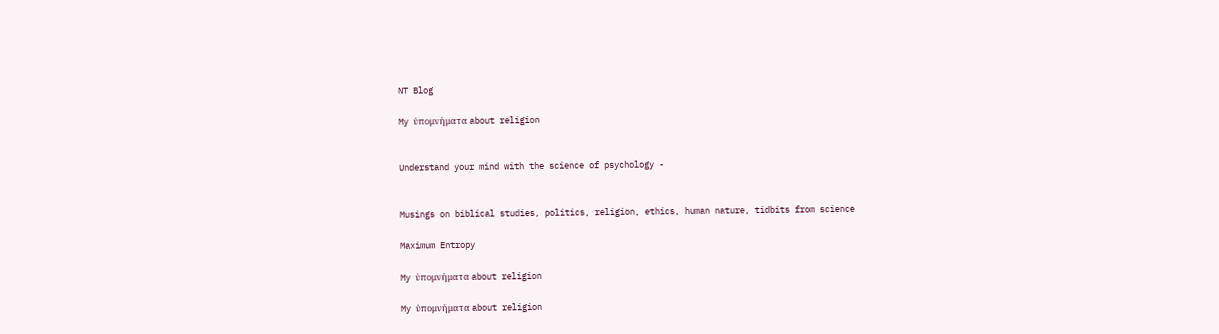NT Blog

My ὑπομνήματα about religion


Understand your mind with the science of psychology -


Musings on biblical studies, politics, religion, ethics, human nature, tidbits from science

Maximum Entropy

My ὑπομνήματα about religion

My ὑπομνήματα about religion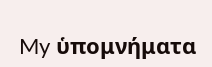My ὑπομνήματα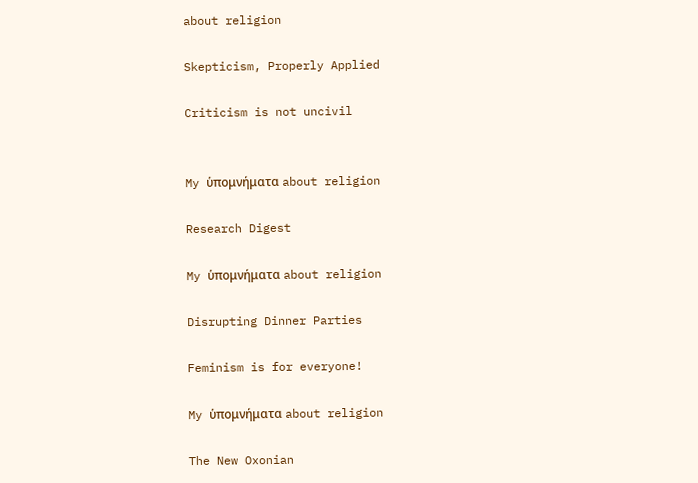about religion

Skepticism, Properly Applied

Criticism is not uncivil


My ὑπομνήματα about religion

Research Digest

My ὑπομνήματα about religion

Disrupting Dinner Parties

Feminism is for everyone!

My ὑπομνήματα about religion

The New Oxonian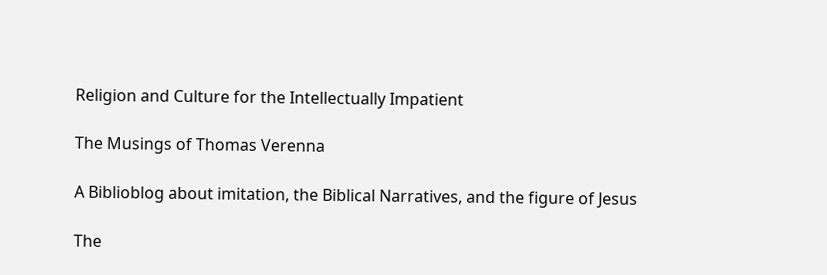Religion and Culture for the Intellectually Impatient

The Musings of Thomas Verenna

A Biblioblog about imitation, the Biblical Narratives, and the figure of Jesus

The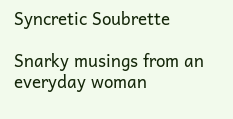Syncretic Soubrette

Snarky musings from an everyday woman